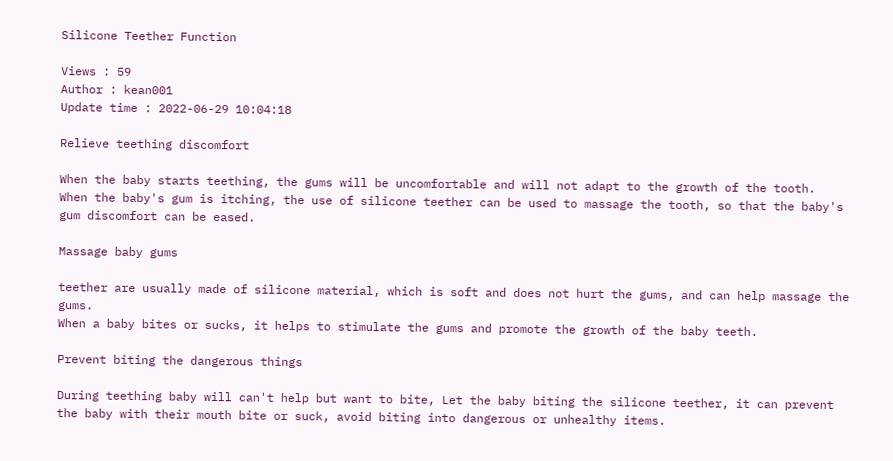Silicone Teether Function

Views : 59
Author : kean001
Update time : 2022-06-29 10:04:18

Relieve teething discomfort

When the baby starts teething, the gums will be uncomfortable and will not adapt to the growth of the tooth.
When the baby's gum is itching, the use of silicone teether can be used to massage the tooth, so that the baby's gum discomfort can be eased.

Massage baby gums

teether are usually made of silicone material, which is soft and does not hurt the gums, and can help massage the gums.
When a baby bites or sucks, it helps to stimulate the gums and promote the growth of the baby teeth.

Prevent biting the dangerous things

During teething baby will can't help but want to bite, Let the baby biting the silicone teether, it can prevent the baby with their mouth bite or suck, avoid biting into dangerous or unhealthy items.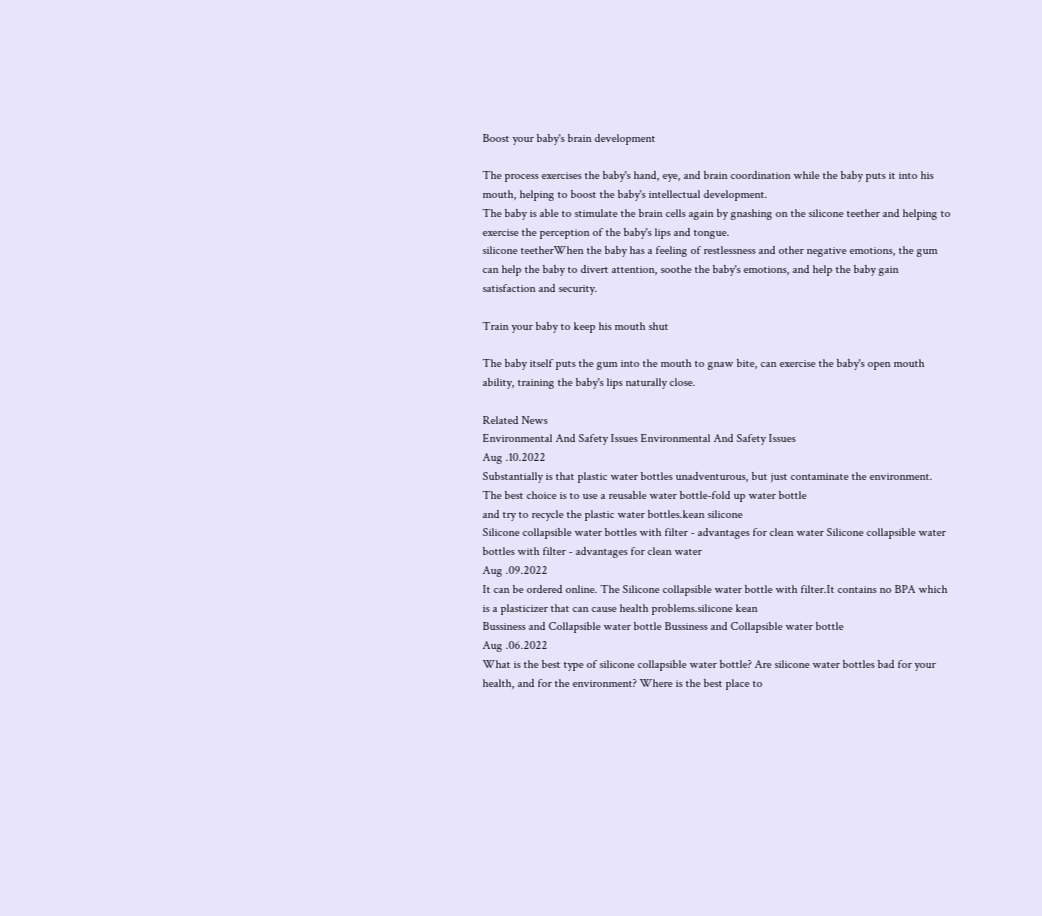Boost your baby's brain development

The process exercises the baby's hand, eye, and brain coordination while the baby puts it into his mouth, helping to boost the baby's intellectual development.
The baby is able to stimulate the brain cells again by gnashing on the silicone teether and helping to exercise the perception of the baby's lips and tongue.
silicone teetherWhen the baby has a feeling of restlessness and other negative emotions, the gum can help the baby to divert attention, soothe the baby's emotions, and help the baby gain satisfaction and security.

Train your baby to keep his mouth shut

The baby itself puts the gum into the mouth to gnaw bite, can exercise the baby's open mouth ability, training the baby's lips naturally close.

Related News
Environmental And Safety Issues Environmental And Safety Issues
Aug .10.2022
Substantially is that plastic water bottles unadventurous, but just contaminate the environment. The best choice is to use a reusable water bottle-fold up water bottle
and try to recycle the plastic water bottles.kean silicone
Silicone collapsible water bottles with filter - advantages for clean water Silicone collapsible water bottles with filter - advantages for clean water
Aug .09.2022
It can be ordered online. The Silicone collapsible water bottle with filter.It contains no BPA which is a plasticizer that can cause health problems.silicone kean
Bussiness and Collapsible water bottle Bussiness and Collapsible water bottle
Aug .06.2022
What is the best type of silicone collapsible water bottle? Are silicone water bottles bad for your health, and for the environment? Where is the best place to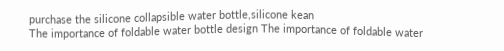purchase the silicone collapsible water bottle,silicone kean
The importance of foldable water bottle design The importance of foldable water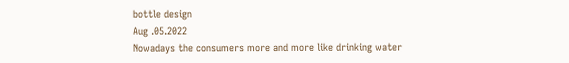bottle design
Aug .05.2022
Nowadays the consumers more and more like drinking water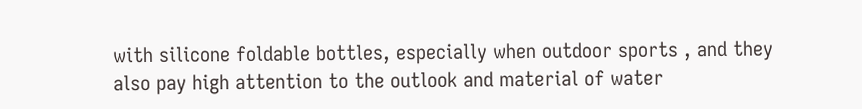with silicone foldable bottles, especially when outdoor sports , and they also pay high attention to the outlook and material of water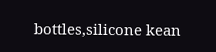bottles,silicone kean